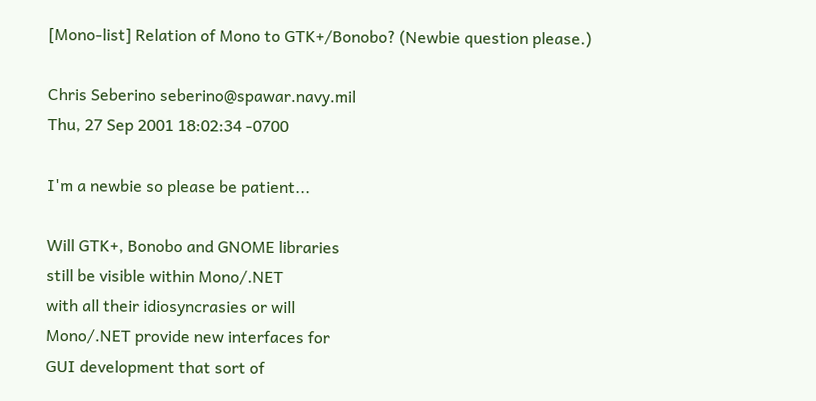[Mono-list] Relation of Mono to GTK+/Bonobo? (Newbie question please.)

Chris Seberino seberino@spawar.navy.mil
Thu, 27 Sep 2001 18:02:34 -0700

I'm a newbie so please be patient...

Will GTK+, Bonobo and GNOME libraries
still be visible within Mono/.NET
with all their idiosyncrasies or will
Mono/.NET provide new interfaces for
GUI development that sort of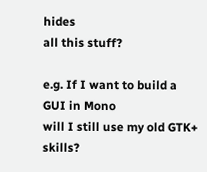hides
all this stuff?

e.g. If I want to build a GUI in Mono
will I still use my old GTK+ skills?